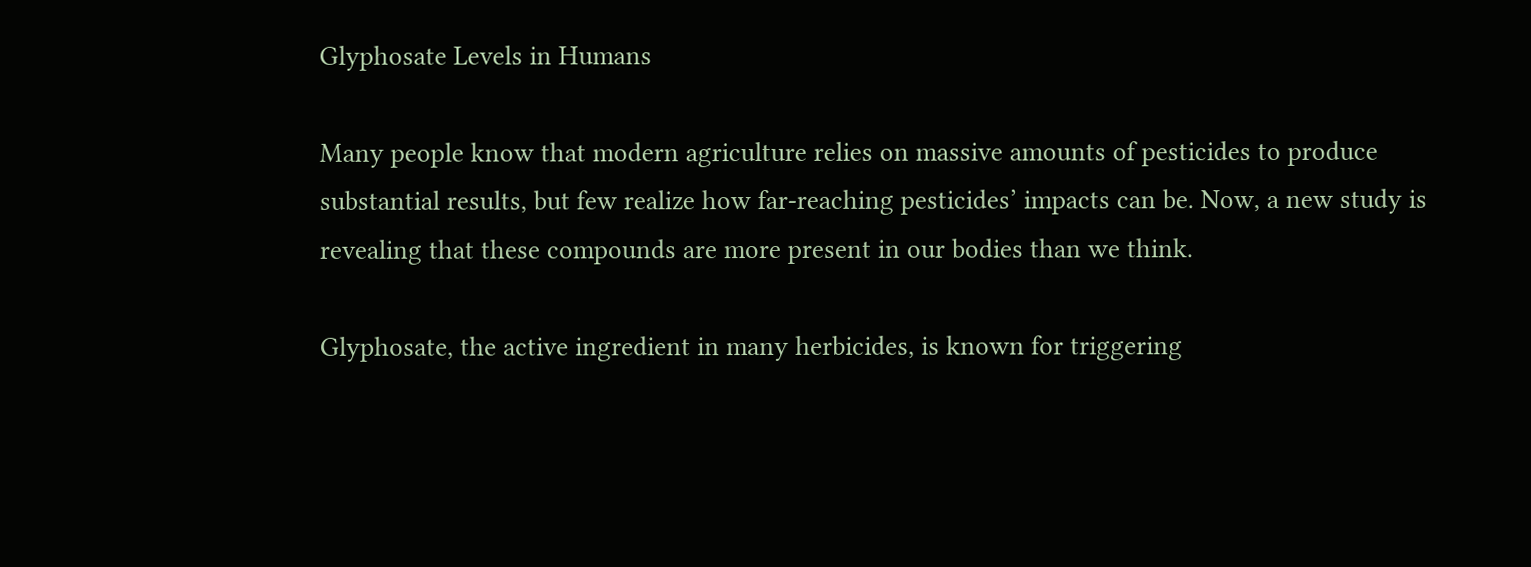Glyphosate Levels in Humans

Many people know that modern agriculture relies on massive amounts of pesticides to produce substantial results, but few realize how far-reaching pesticides’ impacts can be. Now, a new study is revealing that these compounds are more present in our bodies than we think.

Glyphosate, the active ingredient in many herbicides, is known for triggering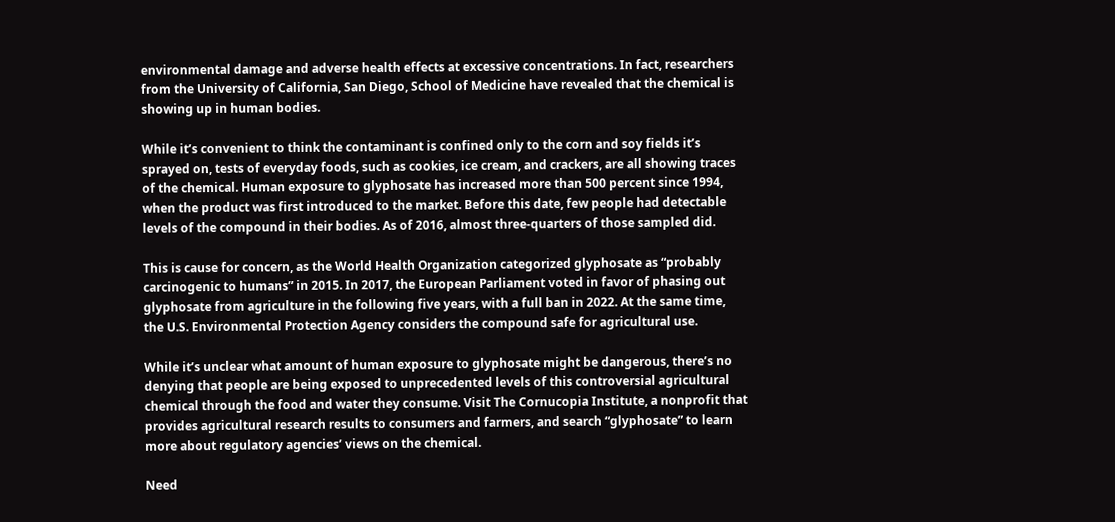environmental damage and adverse health effects at excessive concentrations. In fact, researchers from the University of California, San Diego, School of Medicine have revealed that the chemical is showing up in human bodies.

While it’s convenient to think the contaminant is confined only to the corn and soy fields it’s sprayed on, tests of everyday foods, such as cookies, ice cream, and crackers, are all showing traces of the chemical. Human exposure to glyphosate has increased more than 500 percent since 1994, when the product was first introduced to the market. Before this date, few people had detectable levels of the compound in their bodies. As of 2016, almost three-quarters of those sampled did.

This is cause for concern, as the World Health Organization categorized glyphosate as “probably carcinogenic to humans” in 2015. In 2017, the European Parliament voted in favor of phasing out glyphosate from agriculture in the following five years, with a full ban in 2022. At the same time, the U.S. Environmental Protection Agency considers the compound safe for agricultural use.

While it’s unclear what amount of human exposure to glyphosate might be dangerous, there’s no denying that people are being exposed to unprecedented levels of this controversial agricultural chemical through the food and water they consume. Visit The Cornucopia Institute, a nonprofit that provides agricultural research results to consumers and farmers, and search “glyphosate” to learn more about regulatory agencies’ views on the chemical.

Need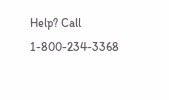Help? Call 1-800-234-3368